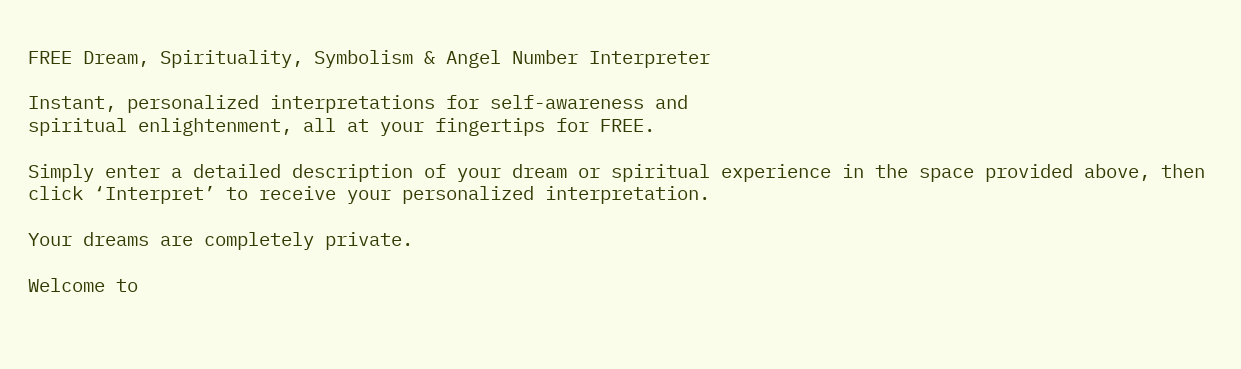FREE Dream, Spirituality, Symbolism & Angel Number Interpreter

Instant, personalized interpretations for self-awareness and
spiritual enlightenment, all at your fingertips for FREE.

Simply enter a detailed description of your dream or spiritual experience in the space provided above, then click ‘Interpret’ to receive your personalized interpretation.

Your dreams are completely private.

Welcome to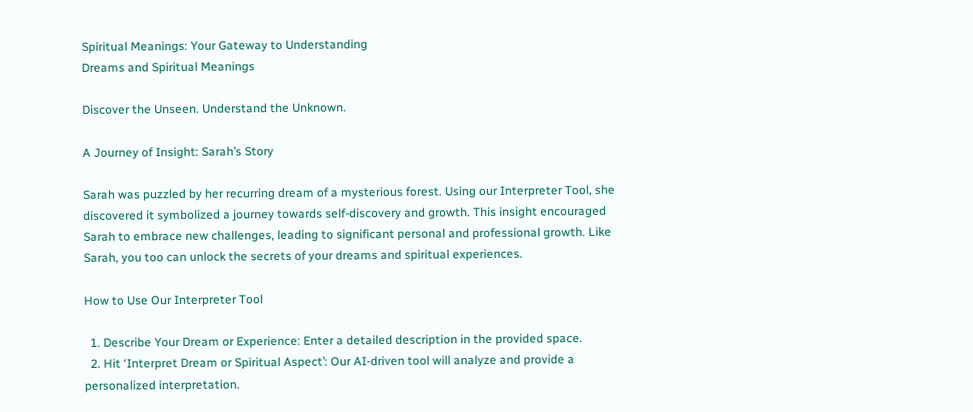Spiritual Meanings: Your Gateway to Understanding
Dreams and Spiritual Meanings

Discover the Unseen. Understand the Unknown.

A Journey of Insight: Sarah’s Story

Sarah was puzzled by her recurring dream of a mysterious forest. Using our Interpreter Tool, she discovered it symbolized a journey towards self-discovery and growth. This insight encouraged Sarah to embrace new challenges, leading to significant personal and professional growth. Like Sarah, you too can unlock the secrets of your dreams and spiritual experiences.

How to Use Our Interpreter Tool

  1. Describe Your Dream or Experience: Enter a detailed description in the provided space.
  2. Hit ‘Interpret Dream or Spiritual Aspect’: Our AI-driven tool will analyze and provide a personalized interpretation.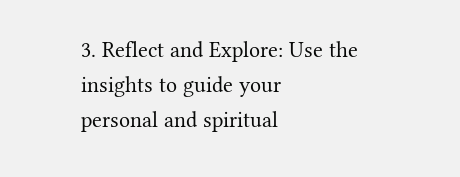3. Reflect and Explore: Use the insights to guide your personal and spiritual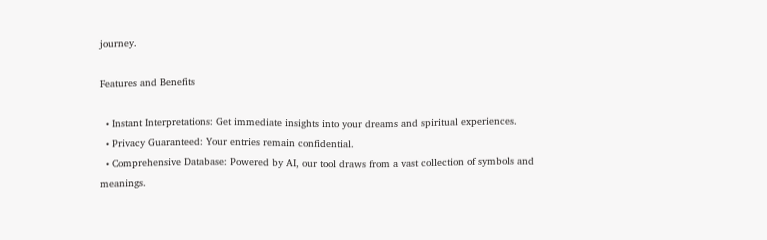journey.

Features and Benefits

  • Instant Interpretations: Get immediate insights into your dreams and spiritual experiences.
  • Privacy Guaranteed: Your entries remain confidential.
  • Comprehensive Database: Powered by AI, our tool draws from a vast collection of symbols and meanings.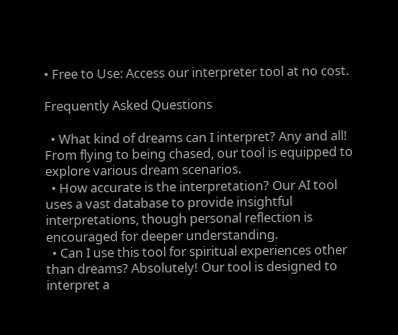• Free to Use: Access our interpreter tool at no cost.

Frequently Asked Questions

  • What kind of dreams can I interpret? Any and all! From flying to being chased, our tool is equipped to explore various dream scenarios.
  • How accurate is the interpretation? Our AI tool uses a vast database to provide insightful interpretations, though personal reflection is encouraged for deeper understanding.
  • Can I use this tool for spiritual experiences other than dreams? Absolutely! Our tool is designed to interpret a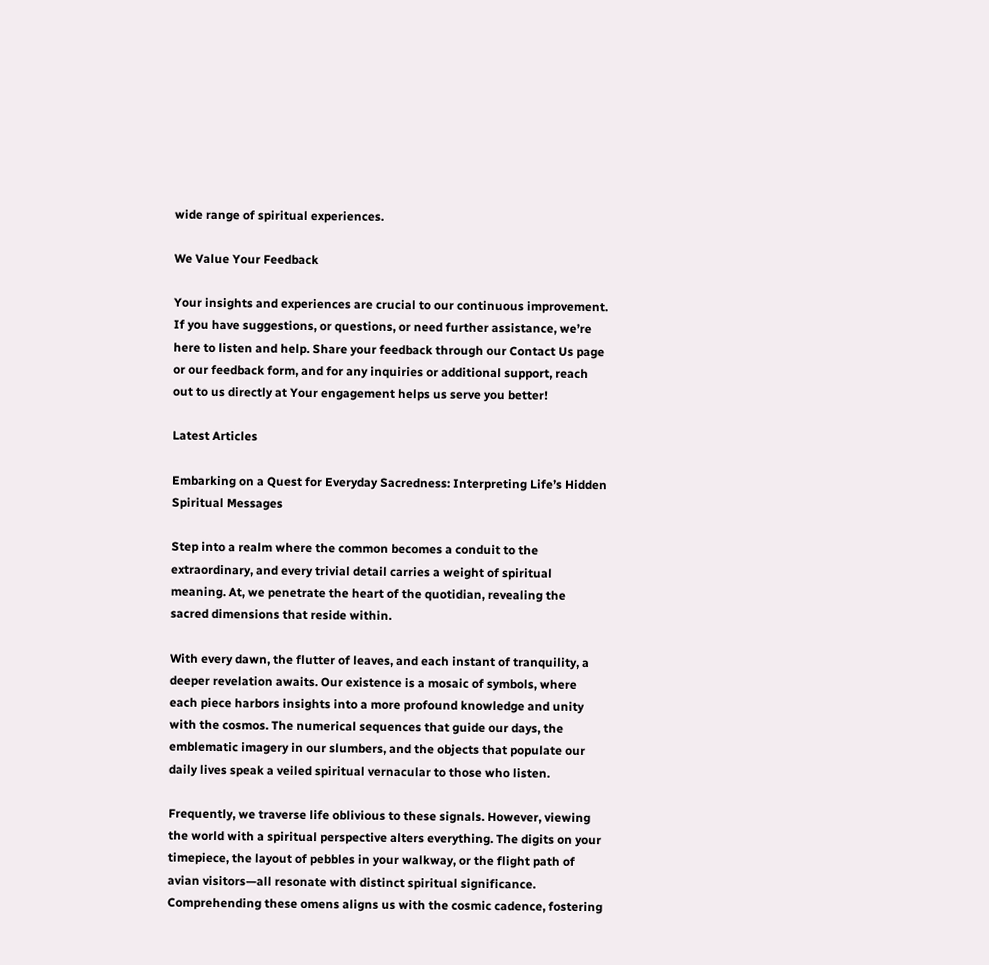wide range of spiritual experiences.

We Value Your Feedback

Your insights and experiences are crucial to our continuous improvement. If you have suggestions, or questions, or need further assistance, we’re here to listen and help. Share your feedback through our Contact Us page or our feedback form, and for any inquiries or additional support, reach out to us directly at Your engagement helps us serve you better!

Latest Articles

Embarking on a Quest for Everyday Sacredness: Interpreting Life’s Hidden Spiritual Messages

Step into a realm where the common becomes a conduit to the extraordinary, and every trivial detail carries a weight of spiritual meaning. At, we penetrate the heart of the quotidian, revealing the sacred dimensions that reside within.

With every dawn, the flutter of leaves, and each instant of tranquility, a deeper revelation awaits. Our existence is a mosaic of symbols, where each piece harbors insights into a more profound knowledge and unity with the cosmos. The numerical sequences that guide our days, the emblematic imagery in our slumbers, and the objects that populate our daily lives speak a veiled spiritual vernacular to those who listen.

Frequently, we traverse life oblivious to these signals. However, viewing the world with a spiritual perspective alters everything. The digits on your timepiece, the layout of pebbles in your walkway, or the flight path of avian visitors—all resonate with distinct spiritual significance. Comprehending these omens aligns us with the cosmic cadence, fostering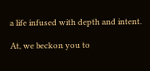a life infused with depth and intent.

At, we beckon you to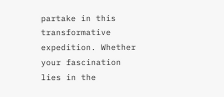partake in this transformative expedition. Whether your fascination lies in the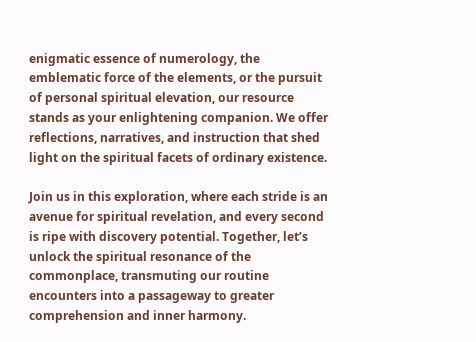enigmatic essence of numerology, the emblematic force of the elements, or the pursuit of personal spiritual elevation, our resource stands as your enlightening companion. We offer reflections, narratives, and instruction that shed light on the spiritual facets of ordinary existence.

Join us in this exploration, where each stride is an avenue for spiritual revelation, and every second is ripe with discovery potential. Together, let’s unlock the spiritual resonance of the commonplace, transmuting our routine encounters into a passageway to greater comprehension and inner harmony.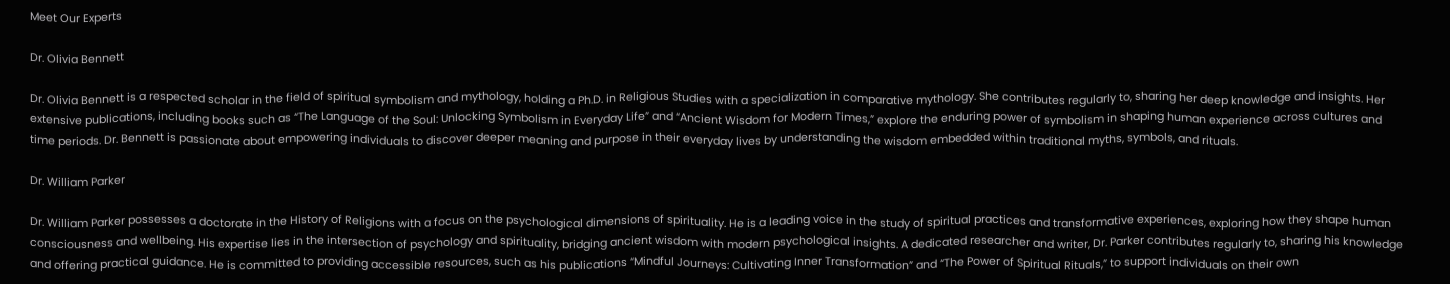Meet Our Experts

Dr. Olivia Bennett

Dr. Olivia Bennett is a respected scholar in the field of spiritual symbolism and mythology, holding a Ph.D. in Religious Studies with a specialization in comparative mythology. She contributes regularly to, sharing her deep knowledge and insights. Her extensive publications, including books such as “The Language of the Soul: Unlocking Symbolism in Everyday Life” and “Ancient Wisdom for Modern Times,” explore the enduring power of symbolism in shaping human experience across cultures and time periods. Dr. Bennett is passionate about empowering individuals to discover deeper meaning and purpose in their everyday lives by understanding the wisdom embedded within traditional myths, symbols, and rituals.

Dr. William Parker

Dr. William Parker possesses a doctorate in the History of Religions with a focus on the psychological dimensions of spirituality. He is a leading voice in the study of spiritual practices and transformative experiences, exploring how they shape human consciousness and wellbeing. His expertise lies in the intersection of psychology and spirituality, bridging ancient wisdom with modern psychological insights. A dedicated researcher and writer, Dr. Parker contributes regularly to, sharing his knowledge and offering practical guidance. He is committed to providing accessible resources, such as his publications “Mindful Journeys: Cultivating Inner Transformation” and “The Power of Spiritual Rituals,” to support individuals on their own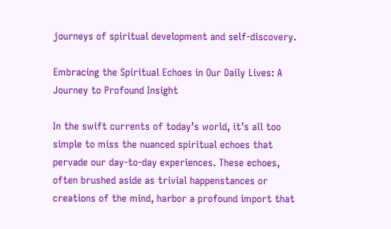journeys of spiritual development and self-discovery.

Embracing the Spiritual Echoes in Our Daily Lives: A Journey to Profound Insight

In the swift currents of today’s world, it’s all too simple to miss the nuanced spiritual echoes that pervade our day-to-day experiences. These echoes, often brushed aside as trivial happenstances or creations of the mind, harbor a profound import that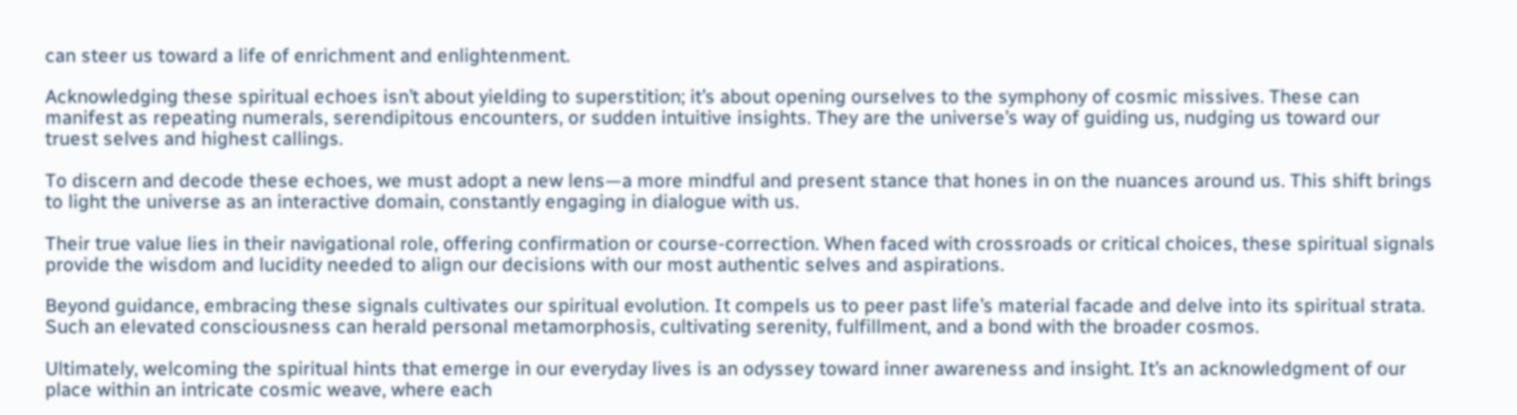can steer us toward a life of enrichment and enlightenment.

Acknowledging these spiritual echoes isn’t about yielding to superstition; it’s about opening ourselves to the symphony of cosmic missives. These can manifest as repeating numerals, serendipitous encounters, or sudden intuitive insights. They are the universe’s way of guiding us, nudging us toward our truest selves and highest callings.

To discern and decode these echoes, we must adopt a new lens—a more mindful and present stance that hones in on the nuances around us. This shift brings to light the universe as an interactive domain, constantly engaging in dialogue with us.

Their true value lies in their navigational role, offering confirmation or course-correction. When faced with crossroads or critical choices, these spiritual signals provide the wisdom and lucidity needed to align our decisions with our most authentic selves and aspirations.

Beyond guidance, embracing these signals cultivates our spiritual evolution. It compels us to peer past life’s material facade and delve into its spiritual strata. Such an elevated consciousness can herald personal metamorphosis, cultivating serenity, fulfillment, and a bond with the broader cosmos.

Ultimately, welcoming the spiritual hints that emerge in our everyday lives is an odyssey toward inner awareness and insight. It’s an acknowledgment of our place within an intricate cosmic weave, where each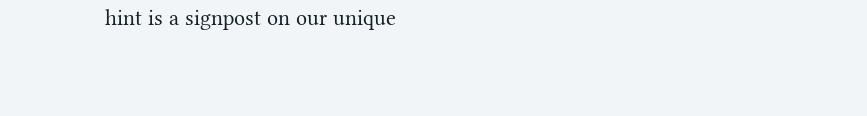hint is a signpost on our unique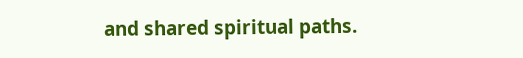and shared spiritual paths.